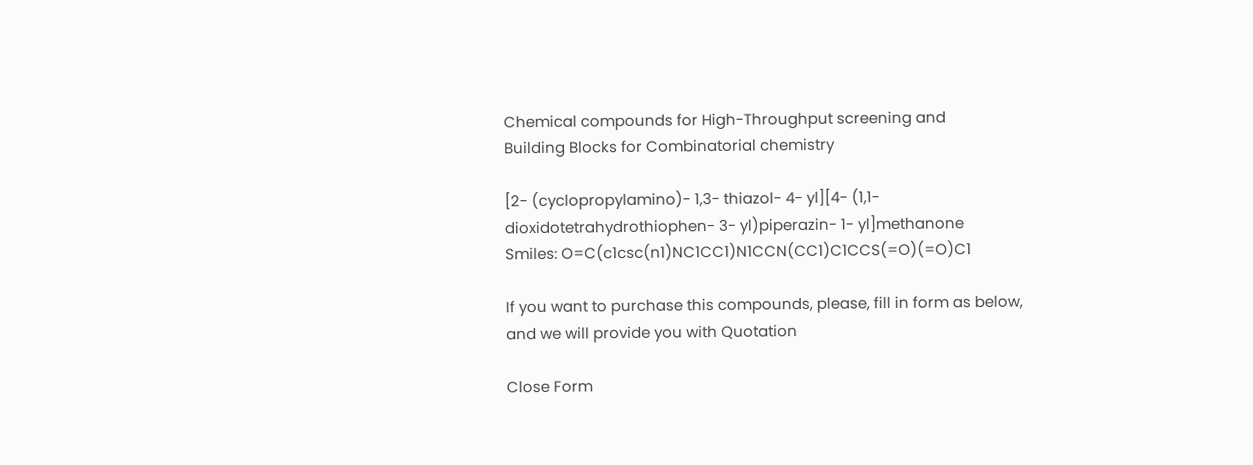Chemical compounds for High-Throughput screening and
Building Blocks for Combinatorial chemistry

[2- (cyclopropylamino)- 1,3- thiazol- 4- yl][4- (1,1- dioxidotetrahydrothiophen- 3- yl)piperazin- 1- yl]methanone
Smiles: O=C(c1csc(n1)NC1CC1)N1CCN(CC1)C1CCS(=O)(=O)C1

If you want to purchase this compounds, please, fill in form as below, and we will provide you with Quotation

Close Form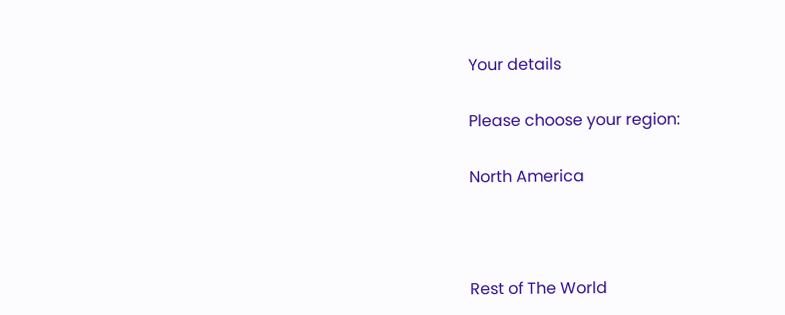Your details

Please choose your region:

North America



Rest of The World